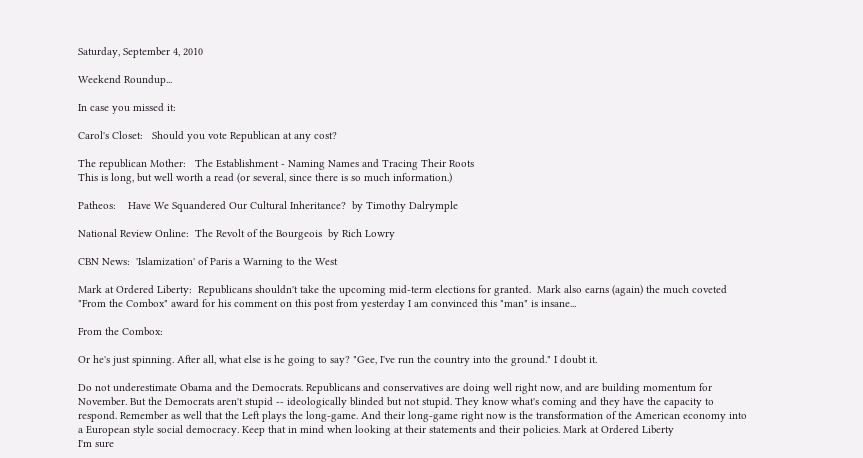Saturday, September 4, 2010

Weekend Roundup...

In case you missed it:

Carol's Closet:   Should you vote Republican at any cost?

The republican Mother:   The Establishment - Naming Names and Tracing Their Roots
This is long, but well worth a read (or several, since there is so much information.)

Patheos:    Have We Squandered Our Cultural Inheritance?  by Timothy Dalrymple

National Review Online:  The Revolt of the Bourgeois  by Rich Lowry

CBN News:  'Islamization' of Paris a Warning to the West

Mark at Ordered Liberty:  Republicans shouldn't take the upcoming mid-term elections for granted.  Mark also earns (again) the much coveted  "From the Combox" award for his comment on this post from yesterday I am convinced this "man" is insane...

From the Combox:

Or he's just spinning. After all, what else is he going to say? "Gee, I've run the country into the ground." I doubt it.

Do not underestimate Obama and the Democrats. Republicans and conservatives are doing well right now, and are building momentum for November. But the Democrats aren't stupid -- ideologically blinded but not stupid. They know what's coming and they have the capacity to respond. Remember as well that the Left plays the long-game. And their long-game right now is the transformation of the American economy into a European style social democracy. Keep that in mind when looking at their statements and their policies. Mark at Ordered Liberty
I'm sure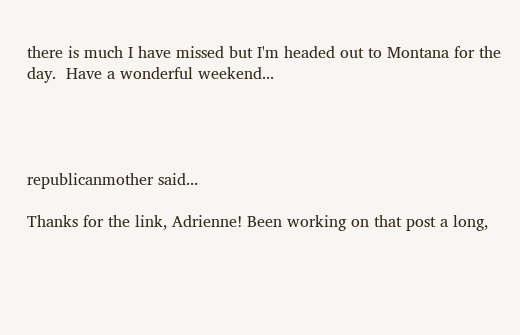there is much I have missed but I'm headed out to Montana for the day.  Have a wonderful weekend...




republicanmother said...

Thanks for the link, Adrienne! Been working on that post a long,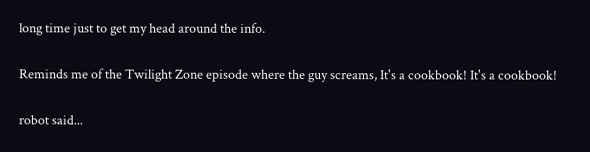long time just to get my head around the info.

Reminds me of the Twilight Zone episode where the guy screams, It's a cookbook! It's a cookbook!

robot said...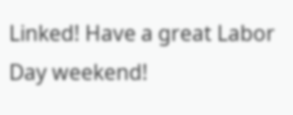Linked! Have a great Labor Day weekend!